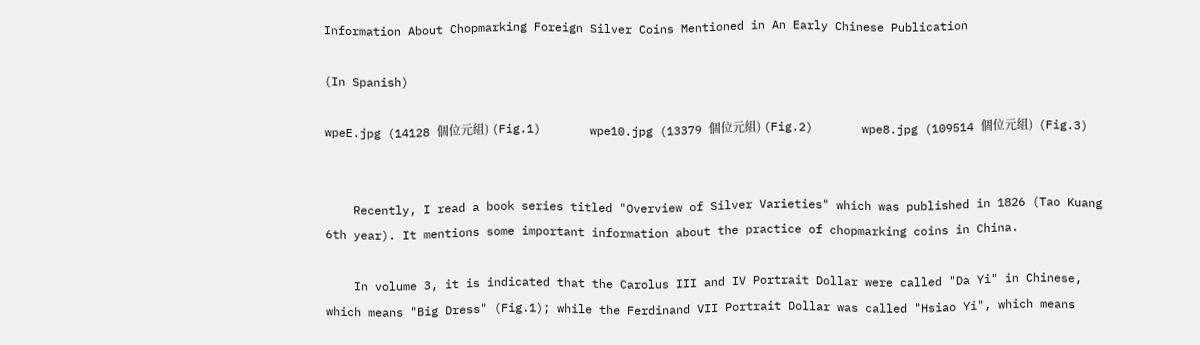Information About Chopmarking Foreign Silver Coins Mentioned in An Early Chinese Publication

(In Spanish)

wpeE.jpg (14128 個位元組) (Fig.1)       wpe10.jpg (13379 個位元組) (Fig.2)       wpe8.jpg (109514 個位元組)  (Fig.3)


    Recently, I read a book series titled "Overview of Silver Varieties" which was published in 1826 (Tao Kuang 6th year). It mentions some important information about the practice of chopmarking coins in China.

    In volume 3, it is indicated that the Carolus III and IV Portrait Dollar were called "Da Yi" in Chinese, which means "Big Dress" (Fig.1); while the Ferdinand VII Portrait Dollar was called "Hsiao Yi", which means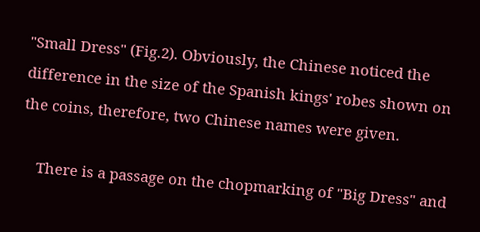"Small Dress" (Fig.2). Obviously, the Chinese noticed the difference in the size of the Spanish kings' robes shown on the coins, therefore, two Chinese names were given.

    There is a passage on the chopmarking of "Big Dress" and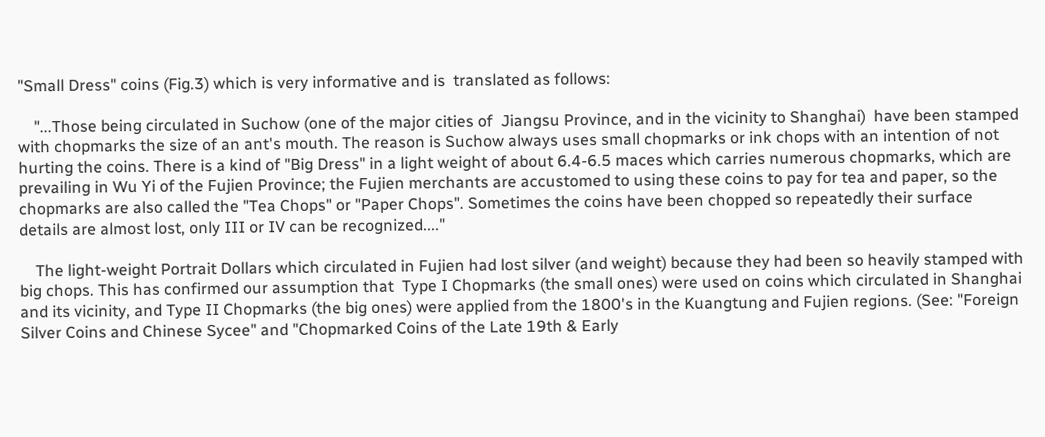"Small Dress" coins (Fig.3) which is very informative and is  translated as follows:

    "...Those being circulated in Suchow (one of the major cities of  Jiangsu Province, and in the vicinity to Shanghai)  have been stamped with chopmarks the size of an ant's mouth. The reason is Suchow always uses small chopmarks or ink chops with an intention of not hurting the coins. There is a kind of "Big Dress" in a light weight of about 6.4-6.5 maces which carries numerous chopmarks, which are prevailing in Wu Yi of the Fujien Province; the Fujien merchants are accustomed to using these coins to pay for tea and paper, so the chopmarks are also called the "Tea Chops" or "Paper Chops". Sometimes the coins have been chopped so repeatedly their surface details are almost lost, only III or IV can be recognized...."

    The light-weight Portrait Dollars which circulated in Fujien had lost silver (and weight) because they had been so heavily stamped with big chops. This has confirmed our assumption that  Type I Chopmarks (the small ones) were used on coins which circulated in Shanghai and its vicinity, and Type II Chopmarks (the big ones) were applied from the 1800's in the Kuangtung and Fujien regions. (See: "Foreign Silver Coins and Chinese Sycee" and "Chopmarked Coins of the Late 19th & Early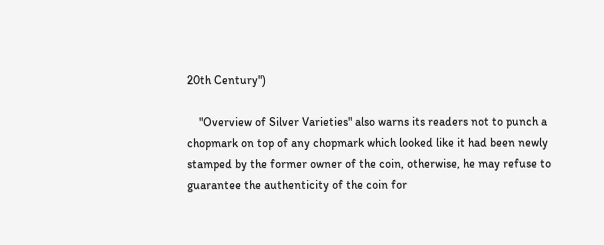20th Century")

    "Overview of Silver Varieties" also warns its readers not to punch a chopmark on top of any chopmark which looked like it had been newly stamped by the former owner of the coin, otherwise, he may refuse to guarantee the authenticity of the coin for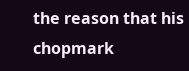the reason that his chopmark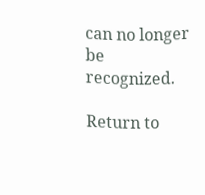can no longer be recognized.

Return to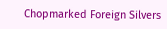Chopmarked Foreign Silvers